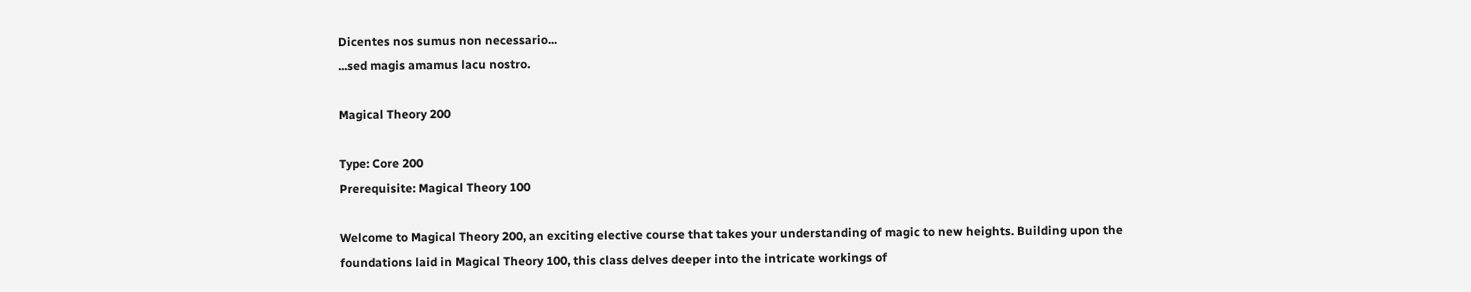Dicentes nos sumus non necessario...
...sed magis amamus lacu nostro.

Magical Theory 200

Type: Core 200
Prerequisite: Magical Theory 100

Welcome to Magical Theory 200, an exciting elective course that takes your understanding of magic to new heights. Building upon the foundations laid in Magical Theory 100, this class delves deeper into the intricate workings of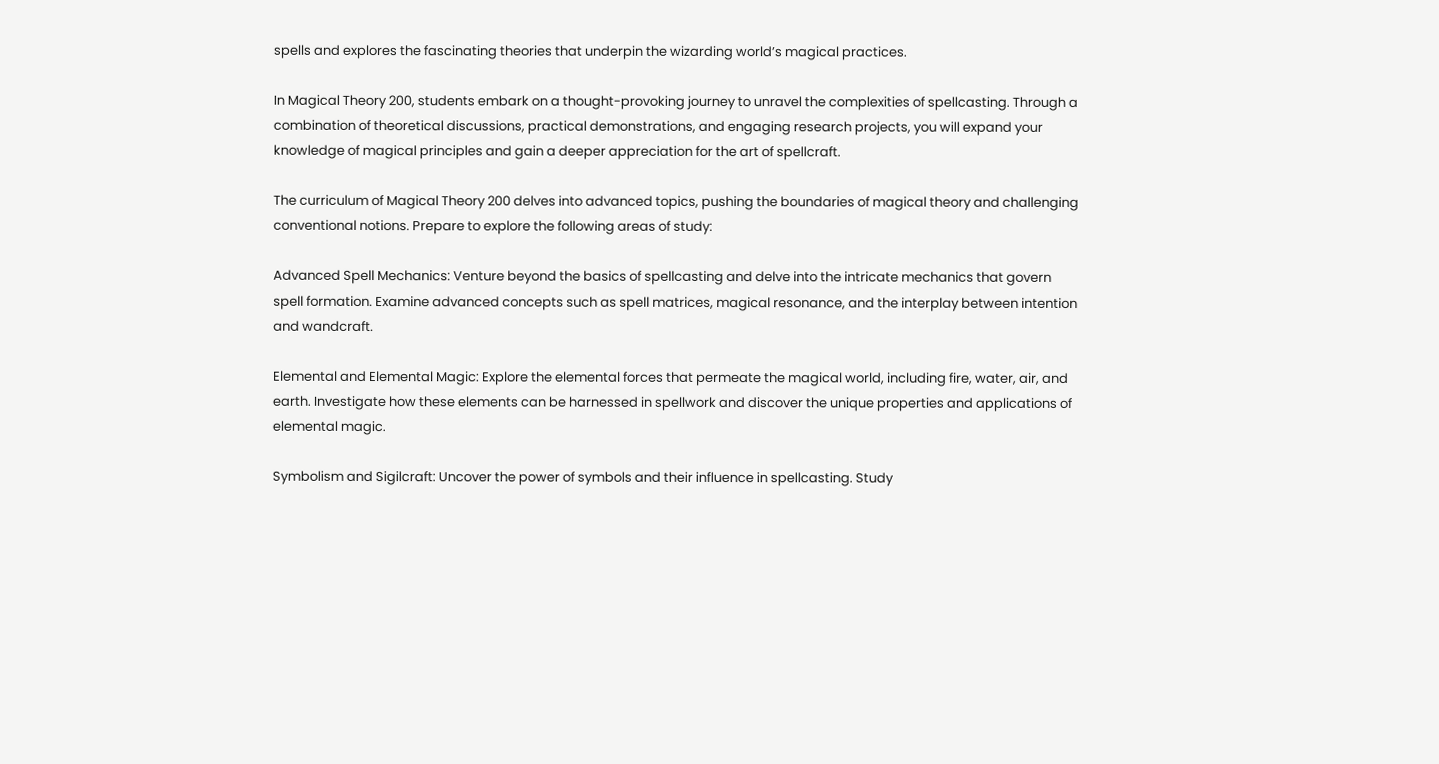spells and explores the fascinating theories that underpin the wizarding world’s magical practices.

In Magical Theory 200, students embark on a thought-provoking journey to unravel the complexities of spellcasting. Through a combination of theoretical discussions, practical demonstrations, and engaging research projects, you will expand your knowledge of magical principles and gain a deeper appreciation for the art of spellcraft.

The curriculum of Magical Theory 200 delves into advanced topics, pushing the boundaries of magical theory and challenging conventional notions. Prepare to explore the following areas of study:

Advanced Spell Mechanics: Venture beyond the basics of spellcasting and delve into the intricate mechanics that govern spell formation. Examine advanced concepts such as spell matrices, magical resonance, and the interplay between intention and wandcraft.

Elemental and Elemental Magic: Explore the elemental forces that permeate the magical world, including fire, water, air, and earth. Investigate how these elements can be harnessed in spellwork and discover the unique properties and applications of elemental magic.

Symbolism and Sigilcraft: Uncover the power of symbols and their influence in spellcasting. Study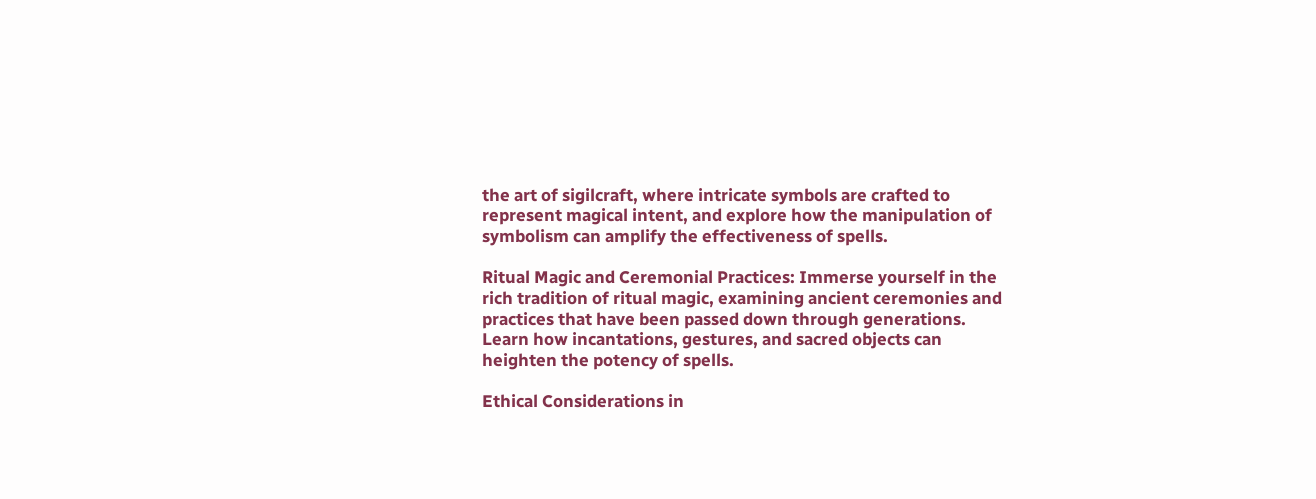the art of sigilcraft, where intricate symbols are crafted to represent magical intent, and explore how the manipulation of symbolism can amplify the effectiveness of spells.

Ritual Magic and Ceremonial Practices: Immerse yourself in the rich tradition of ritual magic, examining ancient ceremonies and practices that have been passed down through generations. Learn how incantations, gestures, and sacred objects can heighten the potency of spells.

Ethical Considerations in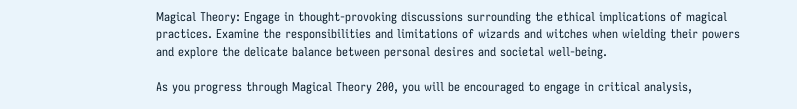Magical Theory: Engage in thought-provoking discussions surrounding the ethical implications of magical practices. Examine the responsibilities and limitations of wizards and witches when wielding their powers and explore the delicate balance between personal desires and societal well-being.

As you progress through Magical Theory 200, you will be encouraged to engage in critical analysis,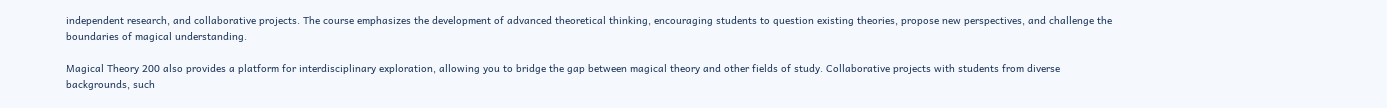independent research, and collaborative projects. The course emphasizes the development of advanced theoretical thinking, encouraging students to question existing theories, propose new perspectives, and challenge the boundaries of magical understanding.

Magical Theory 200 also provides a platform for interdisciplinary exploration, allowing you to bridge the gap between magical theory and other fields of study. Collaborative projects with students from diverse backgrounds, such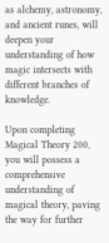as alchemy, astronomy, and ancient runes, will deepen your understanding of how magic intersects with different branches of knowledge.

Upon completing Magical Theory 200, you will possess a comprehensive understanding of magical theory, paving the way for further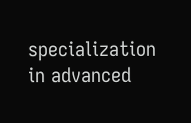specialization in advanced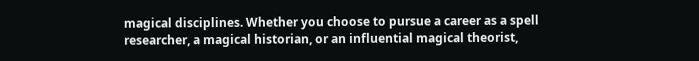magical disciplines. Whether you choose to pursue a career as a spell researcher, a magical historian, or an influential magical theorist,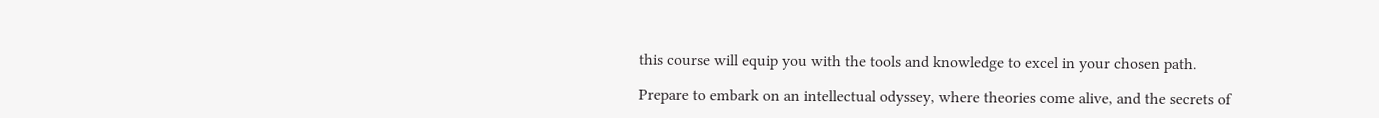this course will equip you with the tools and knowledge to excel in your chosen path.

Prepare to embark on an intellectual odyssey, where theories come alive, and the secrets of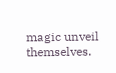magic unveil themselves.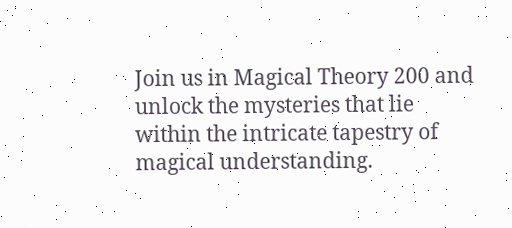Join us in Magical Theory 200 and unlock the mysteries that lie within the intricate tapestry of magical understanding.